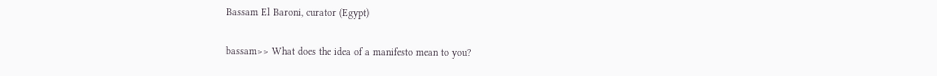Bassam El Baroni, curator (Egypt)

bassam>> What does the idea of a manifesto mean to you?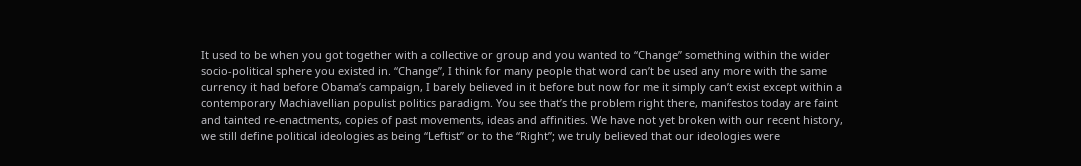It used to be when you got together with a collective or group and you wanted to “Change” something within the wider socio-political sphere you existed in. “Change”, I think for many people that word can’t be used any more with the same currency it had before Obama’s campaign, I barely believed in it before but now for me it simply can’t exist except within a contemporary Machiavellian populist politics paradigm. You see that’s the problem right there, manifestos today are faint and tainted re-enactments, copies of past movements, ideas and affinities. We have not yet broken with our recent history, we still define political ideologies as being “Leftist” or to the “Right”; we truly believed that our ideologies were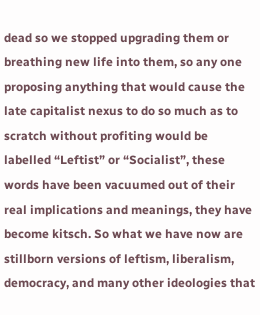dead so we stopped upgrading them or breathing new life into them, so any one proposing anything that would cause the late capitalist nexus to do so much as to scratch without profiting would be labelled “Leftist” or “Socialist”, these words have been vacuumed out of their real implications and meanings, they have become kitsch. So what we have now are stillborn versions of leftism, liberalism, democracy, and many other ideologies that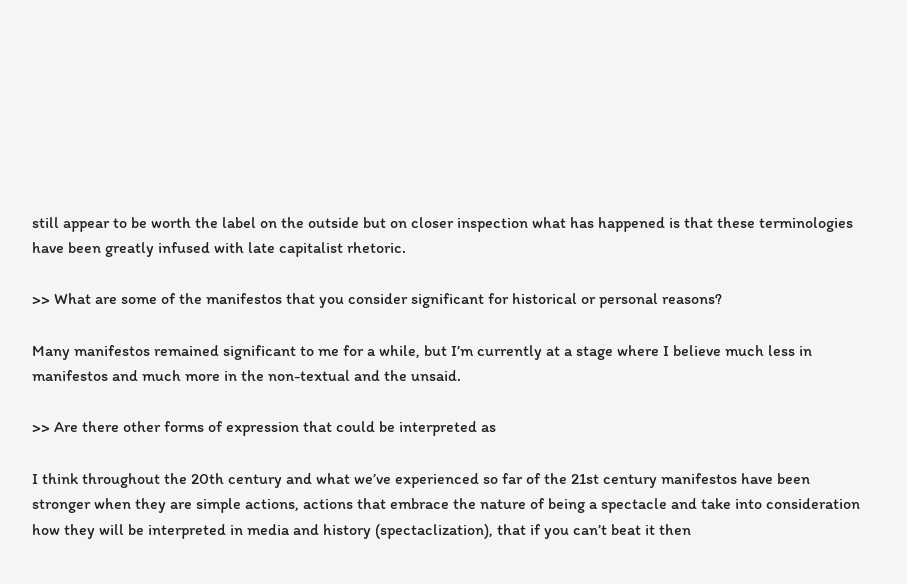still appear to be worth the label on the outside but on closer inspection what has happened is that these terminologies have been greatly infused with late capitalist rhetoric.

>> What are some of the manifestos that you consider significant for historical or personal reasons?

Many manifestos remained significant to me for a while, but I’m currently at a stage where I believe much less in manifestos and much more in the non-textual and the unsaid.

>> Are there other forms of expression that could be interpreted as

I think throughout the 20th century and what we’ve experienced so far of the 21st century manifestos have been stronger when they are simple actions, actions that embrace the nature of being a spectacle and take into consideration how they will be interpreted in media and history (spectaclization), that if you can’t beat it then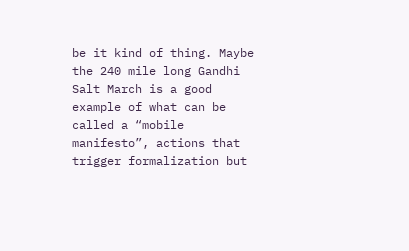be it kind of thing. Maybe the 240 mile long Gandhi Salt March is a good example of what can be called a “mobile manifesto”, actions that trigger formalization but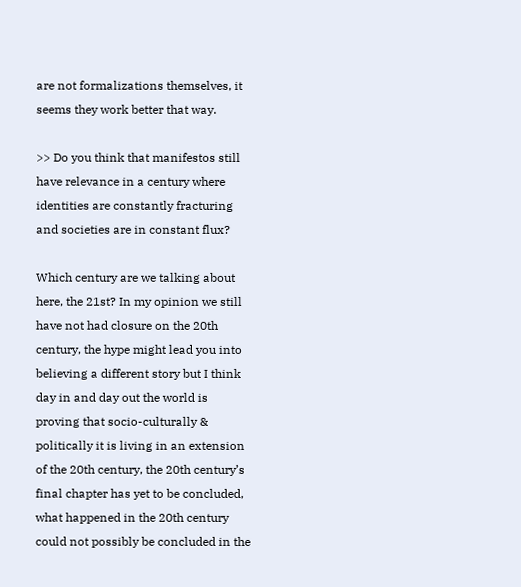are not formalizations themselves, it seems they work better that way.

>> Do you think that manifestos still have relevance in a century where identities are constantly fracturing and societies are in constant flux?

Which century are we talking about here, the 21st? In my opinion we still have not had closure on the 20th century, the hype might lead you into believing a different story but I think day in and day out the world is proving that socio-culturally & politically it is living in an extension of the 20th century, the 20th century’s final chapter has yet to be concluded, what happened in the 20th century could not possibly be concluded in the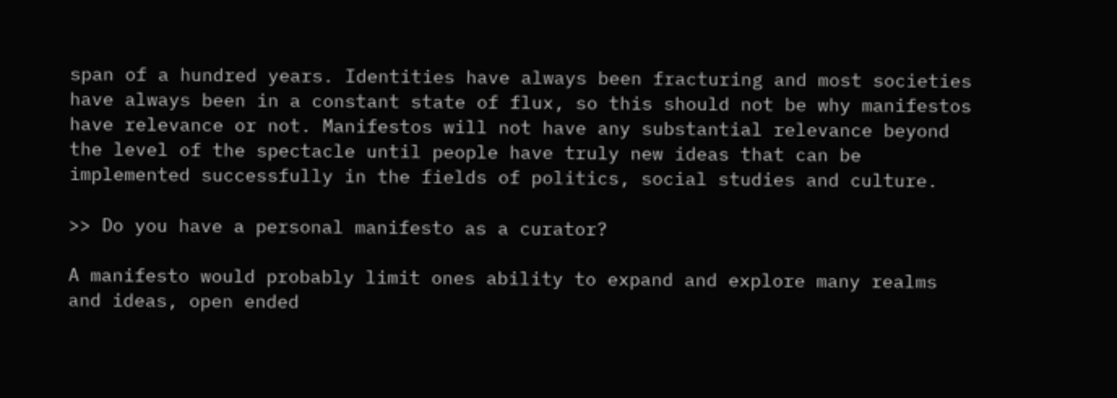span of a hundred years. Identities have always been fracturing and most societies have always been in a constant state of flux, so this should not be why manifestos have relevance or not. Manifestos will not have any substantial relevance beyond the level of the spectacle until people have truly new ideas that can be implemented successfully in the fields of politics, social studies and culture.

>> Do you have a personal manifesto as a curator?

A manifesto would probably limit ones ability to expand and explore many realms and ideas, open ended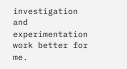investigation and experimentation work better for me.